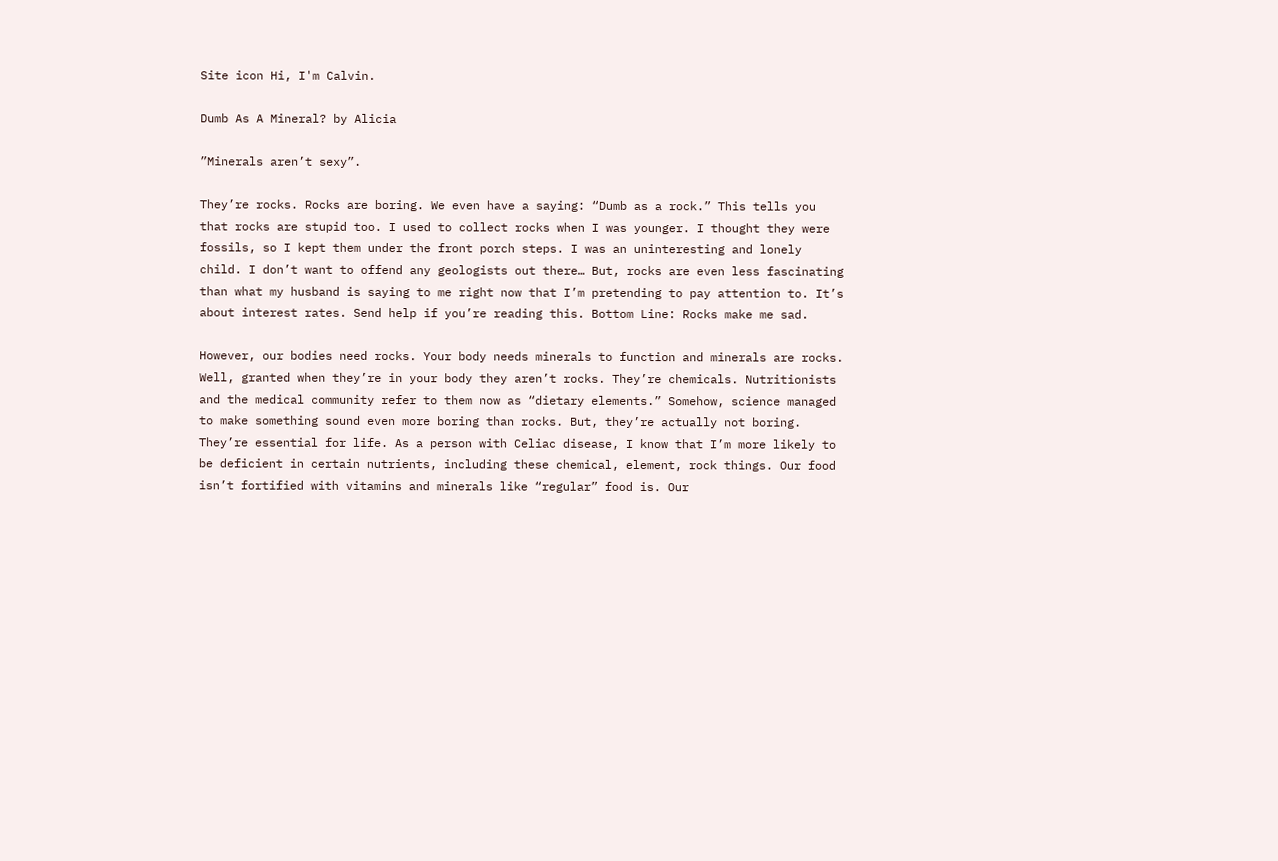Site icon Hi, I'm Calvin.

Dumb As A Mineral? by Alicia

”Minerals aren’t sexy”.

They’re rocks. Rocks are boring. We even have a saying: “Dumb as a rock.” This tells you that rocks are stupid too. I used to collect rocks when I was younger. I thought they were fossils, so I kept them under the front porch steps. I was an uninteresting and lonely child. I don’t want to offend any geologists out there… But, rocks are even less fascinating than what my husband is saying to me right now that I’m pretending to pay attention to. It’s about interest rates. Send help if you’re reading this. Bottom Line: Rocks make me sad.

However, our bodies need rocks. Your body needs minerals to function and minerals are rocks. Well, granted when they’re in your body they aren’t rocks. They’re chemicals. Nutritionists and the medical community refer to them now as “dietary elements.” Somehow, science managed to make something sound even more boring than rocks. But, they’re actually not boring. They’re essential for life. As a person with Celiac disease, I know that I’m more likely to be deficient in certain nutrients, including these chemical, element, rock things. Our food isn’t fortified with vitamins and minerals like “regular” food is. Our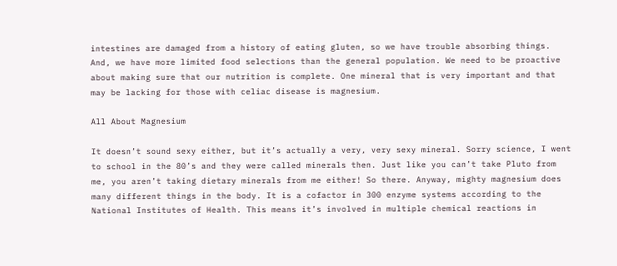intestines are damaged from a history of eating gluten, so we have trouble absorbing things. And, we have more limited food selections than the general population. We need to be proactive about making sure that our nutrition is complete. One mineral that is very important and that may be lacking for those with celiac disease is magnesium.

All About Magnesium

It doesn’t sound sexy either, but it’s actually a very, very sexy mineral. Sorry science, I went to school in the 80’s and they were called minerals then. Just like you can’t take Pluto from me, you aren’t taking dietary minerals from me either! So there. Anyway, mighty magnesium does many different things in the body. It is a cofactor in 300 enzyme systems according to the National Institutes of Health. This means it’s involved in multiple chemical reactions in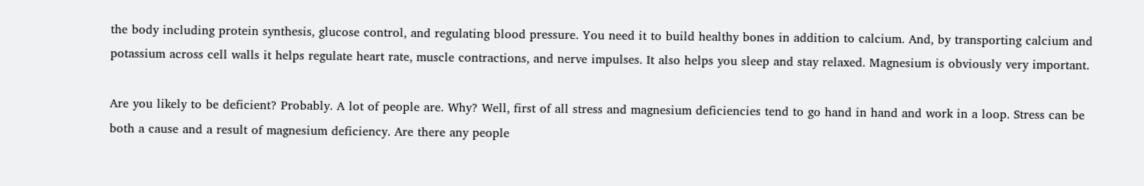the body including protein synthesis, glucose control, and regulating blood pressure. You need it to build healthy bones in addition to calcium. And, by transporting calcium and potassium across cell walls it helps regulate heart rate, muscle contractions, and nerve impulses. It also helps you sleep and stay relaxed. Magnesium is obviously very important.

Are you likely to be deficient? Probably. A lot of people are. Why? Well, first of all stress and magnesium deficiencies tend to go hand in hand and work in a loop. Stress can be both a cause and a result of magnesium deficiency. Are there any people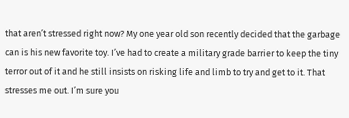that aren’t stressed right now? My one year old son recently decided that the garbage can is his new favorite toy. I’ve had to create a military grade barrier to keep the tiny terror out of it and he still insists on risking life and limb to try and get to it. That stresses me out. I’m sure you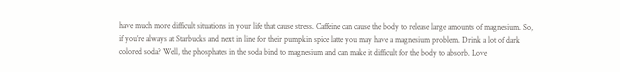have much more difficult situations in your life that cause stress. Caffeine can cause the body to release large amounts of magnesium. So, if you’re always at Starbucks and next in line for their pumpkin spice latte you may have a magnesium problem. Drink a lot of dark colored soda? Well, the phosphates in the soda bind to magnesium and can make it difficult for the body to absorb. Love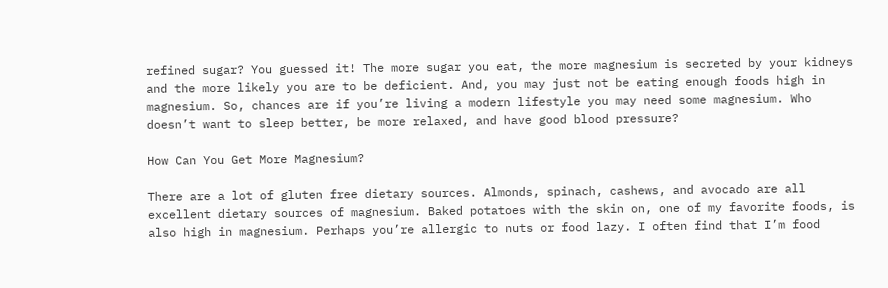refined sugar? You guessed it! The more sugar you eat, the more magnesium is secreted by your kidneys and the more likely you are to be deficient. And, you may just not be eating enough foods high in magnesium. So, chances are if you’re living a modern lifestyle you may need some magnesium. Who doesn’t want to sleep better, be more relaxed, and have good blood pressure?

How Can You Get More Magnesium?

There are a lot of gluten free dietary sources. Almonds, spinach, cashews, and avocado are all excellent dietary sources of magnesium. Baked potatoes with the skin on, one of my favorite foods, is also high in magnesium. Perhaps you’re allergic to nuts or food lazy. I often find that I’m food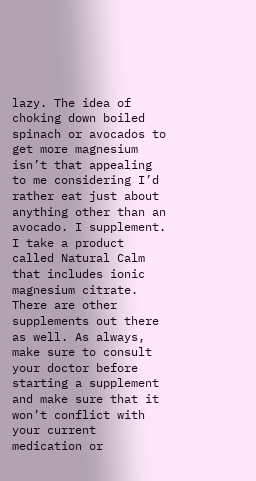lazy. The idea of choking down boiled spinach or avocados to get more magnesium isn’t that appealing to me considering I’d rather eat just about anything other than an avocado. I supplement. I take a product called Natural Calm that includes ionic magnesium citrate. There are other supplements out there as well. As always, make sure to consult your doctor before starting a supplement and make sure that it won’t conflict with your current medication or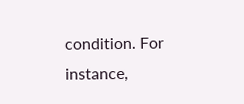condition. For instance,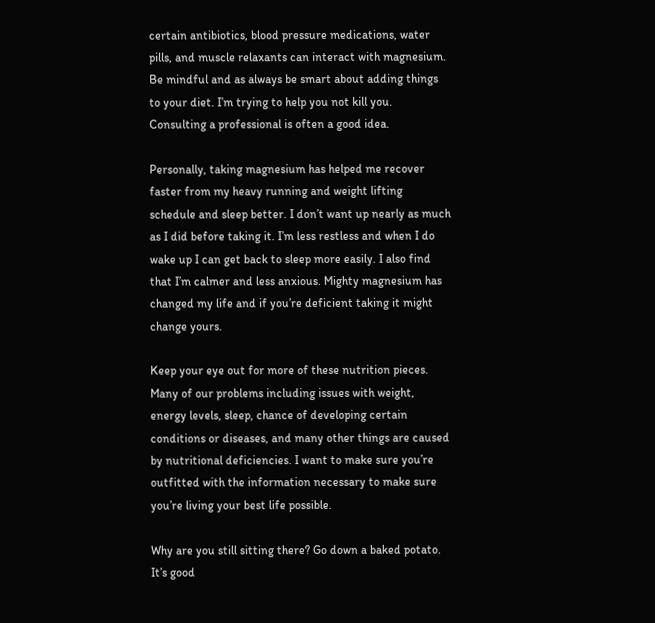certain antibiotics, blood pressure medications, water pills, and muscle relaxants can interact with magnesium. Be mindful and as always be smart about adding things to your diet. I’m trying to help you not kill you. Consulting a professional is often a good idea.

Personally, taking magnesium has helped me recover faster from my heavy running and weight lifting schedule and sleep better. I don’t want up nearly as much as I did before taking it. I’m less restless and when I do wake up I can get back to sleep more easily. I also find that I’m calmer and less anxious. Mighty magnesium has changed my life and if you’re deficient taking it might change yours.

Keep your eye out for more of these nutrition pieces. Many of our problems including issues with weight, energy levels, sleep, chance of developing certain conditions or diseases, and many other things are caused by nutritional deficiencies. I want to make sure you’re outfitted with the information necessary to make sure you’re living your best life possible.

Why are you still sitting there? Go down a baked potato. It’s good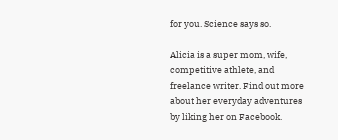for you. Science says so.

Alicia is a super mom, wife, competitive athlete, and freelance writer. Find out more about her everyday adventures by liking her on Facebook.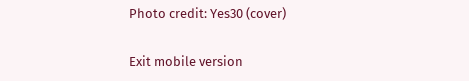Photo credit: Yes30 (cover)

Exit mobile version